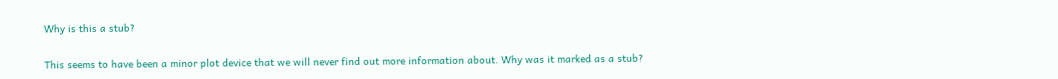Why is this a stub?

This seems to have been a minor plot device that we will never find out more information about. Why was it marked as a stub?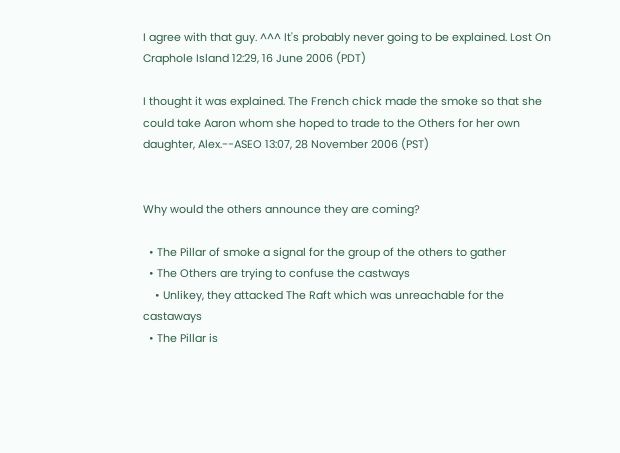I agree with that guy. ^^^ It's probably never going to be explained. Lost On Craphole Island 12:29, 16 June 2006 (PDT)

I thought it was explained. The French chick made the smoke so that she could take Aaron whom she hoped to trade to the Others for her own daughter, Alex.--ASEO 13:07, 28 November 2006 (PST)


Why would the others announce they are coming?

  • The Pillar of smoke a signal for the group of the others to gather
  • The Others are trying to confuse the castways
    • Unlikey, they attacked The Raft which was unreachable for the castaways
  • The Pillar is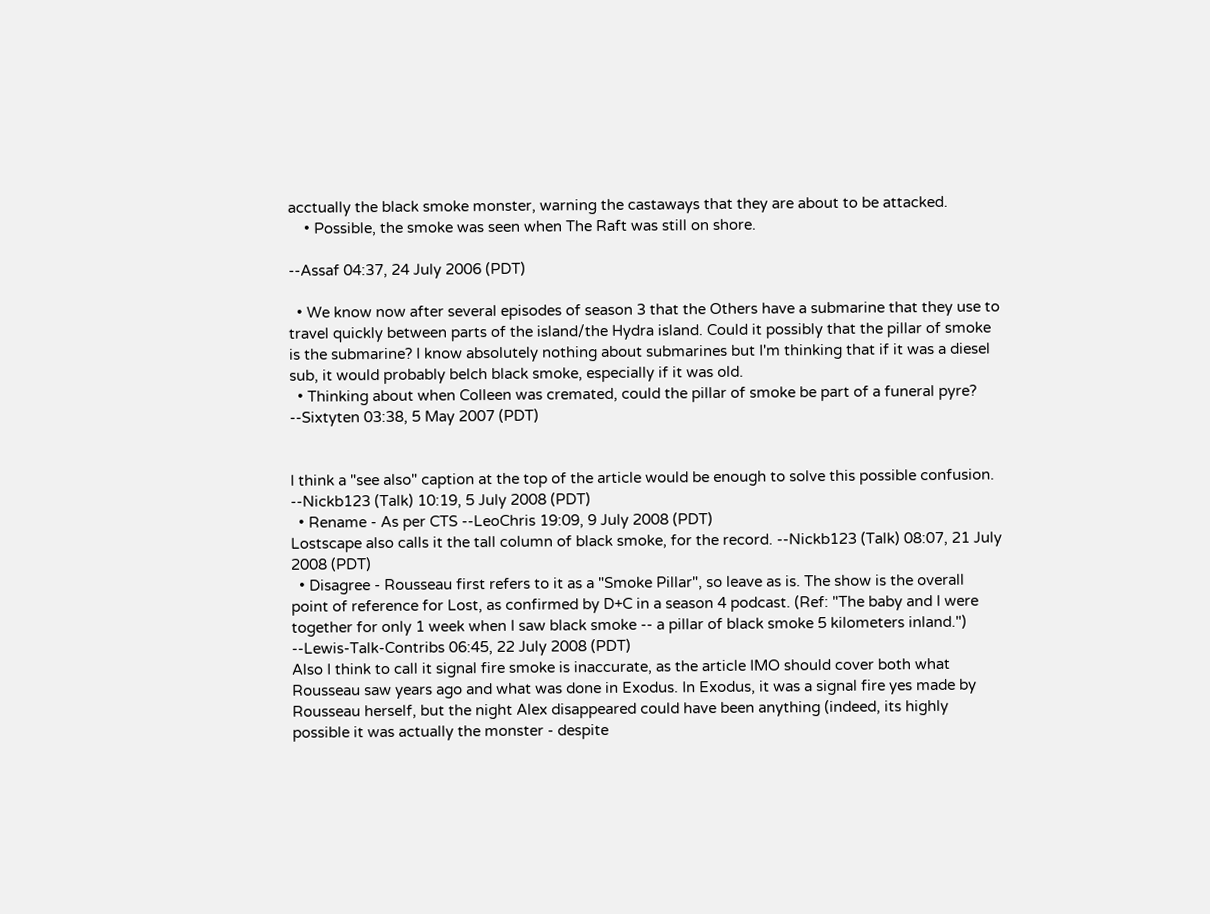acctually the black smoke monster, warning the castaways that they are about to be attacked.
    • Possible, the smoke was seen when The Raft was still on shore.

--Assaf 04:37, 24 July 2006 (PDT)

  • We know now after several episodes of season 3 that the Others have a submarine that they use to travel quickly between parts of the island/the Hydra island. Could it possibly that the pillar of smoke is the submarine? I know absolutely nothing about submarines but I'm thinking that if it was a diesel sub, it would probably belch black smoke, especially if it was old.
  • Thinking about when Colleen was cremated, could the pillar of smoke be part of a funeral pyre? --Sixtyten 03:38, 5 May 2007 (PDT)


I think a "see also" caption at the top of the article would be enough to solve this possible confusion. --Nickb123 (Talk) 10:19, 5 July 2008 (PDT)
  • Rename - As per CTS --LeoChris 19:09, 9 July 2008 (PDT)
Lostscape also calls it the tall column of black smoke, for the record. --Nickb123 (Talk) 08:07, 21 July 2008 (PDT)
  • Disagree - Rousseau first refers to it as a "Smoke Pillar", so leave as is. The show is the overall point of reference for Lost, as confirmed by D+C in a season 4 podcast. (Ref: "The baby and I were together for only 1 week when I saw black smoke -- a pillar of black smoke 5 kilometers inland.") --Lewis-Talk-Contribs 06:45, 22 July 2008 (PDT)
Also I think to call it signal fire smoke is inaccurate, as the article IMO should cover both what Rousseau saw years ago and what was done in Exodus. In Exodus, it was a signal fire yes made by Rousseau herself, but the night Alex disappeared could have been anything (indeed, its highly possible it was actually the monster - despite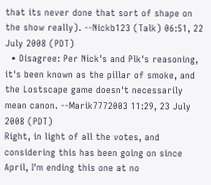that its never done that sort of shape on the show really). --Nickb123 (Talk) 06:51, 22 July 2008 (PDT)
  • Disagree: Per Nick's and Plk's reasoning, it's been known as the pillar of smoke, and the Lostscape game doesn't necessarily mean canon. --Marik7772003 11:29, 23 July 2008 (PDT)
Right, in light of all the votes, and considering this has been going on since April, I'm ending this one at no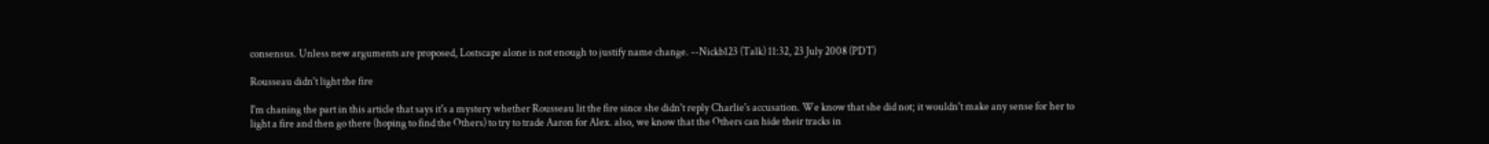consensus. Unless new arguments are proposed, Lostscape alone is not enough to justify name change. --Nickb123 (Talk) 11:32, 23 July 2008 (PDT)

Rousseau didn't light the fire

I'm chaning the part in this article that says it's a mystery whether Rousseau lit the fire since she didn't reply Charlie's accusation. We know that she did not; it wouldn't make any sense for her to light a fire and then go there (hoping to find the Others) to try to trade Aaron for Alex. also, we know that the Others can hide their tracks in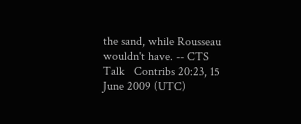the sand, while Rousseau wouldn't have. -- CTS  Talk   Contribs 20:23, 15 June 2009 (UTC)